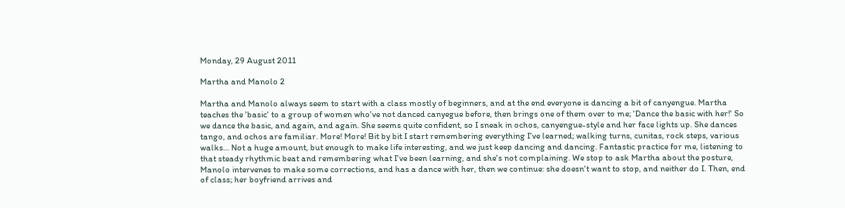Monday, 29 August 2011

Martha and Manolo 2

Martha and Manolo always seem to start with a class mostly of beginners, and at the end everyone is dancing a bit of canyengue. Martha teaches the 'basic' to a group of women who've not danced canyegue before, then brings one of them over to me; 'Dance the basic with her!' So we dance the basic, and again, and again. She seems quite confident, so I sneak in ochos, canyengue-style and her face lights up. She dances tango, and ochos are familiar. More! More! Bit by bit I start remembering everything I've learned; walking turns, cunitas, rock steps, various walks... Not a huge amount, but enough to make life interesting, and we just keep dancing and dancing. Fantastic practice for me, listening to that steady rhythmic beat and remembering what I've been learning, and she's not complaining. We stop to ask Martha about the posture, Manolo intervenes to make some corrections, and has a dance with her, then we continue: she doesn't want to stop, and neither do I. Then, end of class; her boyfriend arrives and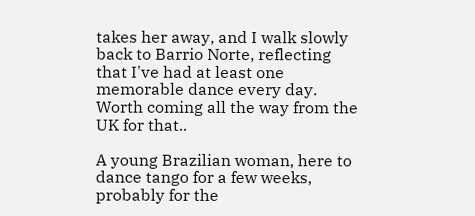takes her away, and I walk slowly back to Barrio Norte, reflecting that I've had at least one memorable dance every day. Worth coming all the way from the UK for that..

A young Brazilian woman, here to dance tango for a few weeks, probably for the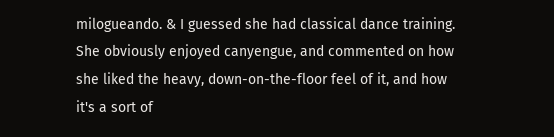milogueando. & I guessed she had classical dance training. She obviously enjoyed canyengue, and commented on how she liked the heavy, down-on-the-floor feel of it, and how it's a sort of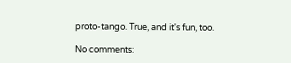proto-tango. True, and it's fun, too.

No comments: